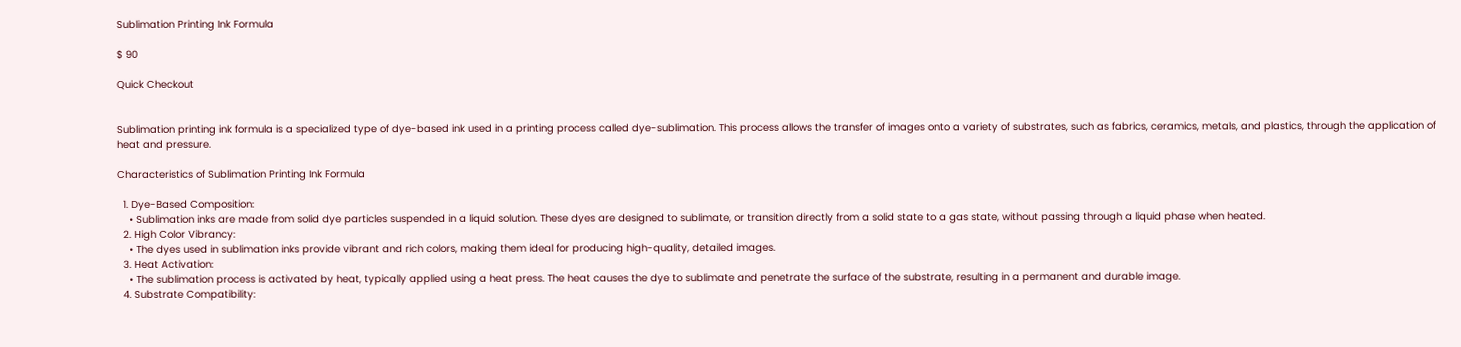Sublimation Printing Ink Formula

$ 90

Quick Checkout


Sublimation printing ink formula is a specialized type of dye-based ink used in a printing process called dye-sublimation. This process allows the transfer of images onto a variety of substrates, such as fabrics, ceramics, metals, and plastics, through the application of heat and pressure.

Characteristics of Sublimation Printing Ink Formula

  1. Dye-Based Composition:
    • Sublimation inks are made from solid dye particles suspended in a liquid solution. These dyes are designed to sublimate, or transition directly from a solid state to a gas state, without passing through a liquid phase when heated.
  2. High Color Vibrancy:
    • The dyes used in sublimation inks provide vibrant and rich colors, making them ideal for producing high-quality, detailed images.
  3. Heat Activation:
    • The sublimation process is activated by heat, typically applied using a heat press. The heat causes the dye to sublimate and penetrate the surface of the substrate, resulting in a permanent and durable image.
  4. Substrate Compatibility: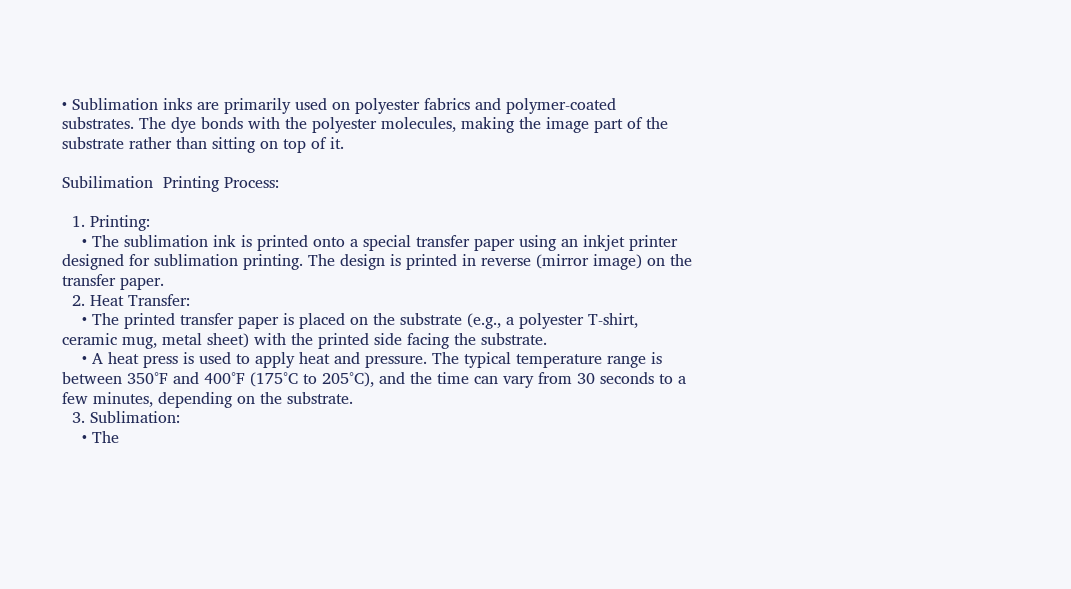• Sublimation inks are primarily used on polyester fabrics and polymer-coated substrates. The dye bonds with the polyester molecules, making the image part of the substrate rather than sitting on top of it.

Subilimation  Printing Process:

  1. Printing:
    • The sublimation ink is printed onto a special transfer paper using an inkjet printer designed for sublimation printing. The design is printed in reverse (mirror image) on the transfer paper.
  2. Heat Transfer:
    • The printed transfer paper is placed on the substrate (e.g., a polyester T-shirt, ceramic mug, metal sheet) with the printed side facing the substrate.
    • A heat press is used to apply heat and pressure. The typical temperature range is between 350°F and 400°F (175°C to 205°C), and the time can vary from 30 seconds to a few minutes, depending on the substrate.
  3. Sublimation:
    • The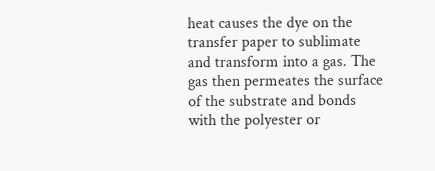heat causes the dye on the transfer paper to sublimate and transform into a gas. The gas then permeates the surface of the substrate and bonds with the polyester or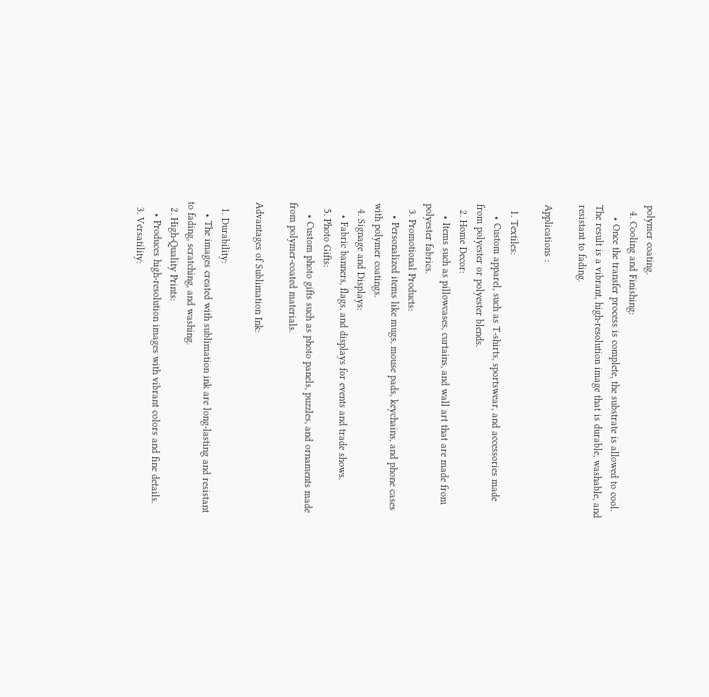polymer coating.
  4. Cooling and Finishing:
    • Once the transfer process is complete, the substrate is allowed to cool. The result is a vibrant, high-resolution image that is durable, washable, and resistant to fading.

Applications :

  1. Textiles:
    • Custom apparel, such as T-shirts, sportswear, and accessories made from polyester or polyester blends.
  2. Home Decor:
    • Items such as pillowcases, curtains, and wall art that are made from polyester fabrics.
  3. Promotional Products:
    • Personalized items like mugs, mouse pads, keychains, and phone cases with polymer coatings.
  4. Signage and Displays:
    • Fabric banners, flags, and displays for events and trade shows.
  5. Photo Gifts:
    • Custom photo gifts such as photo panels, puzzles, and ornaments made from polymer-coated materials.

Advantages of Sublimation Ink:

  1. Durability:
    • The images created with sublimation ink are long-lasting and resistant to fading, scratching, and washing.
  2. High-Quality Prints:
    • Produces high-resolution images with vibrant colors and fine details.
  3. Versatility: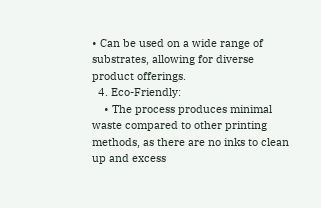• Can be used on a wide range of substrates, allowing for diverse product offerings.
  4. Eco-Friendly:
    • The process produces minimal waste compared to other printing methods, as there are no inks to clean up and excess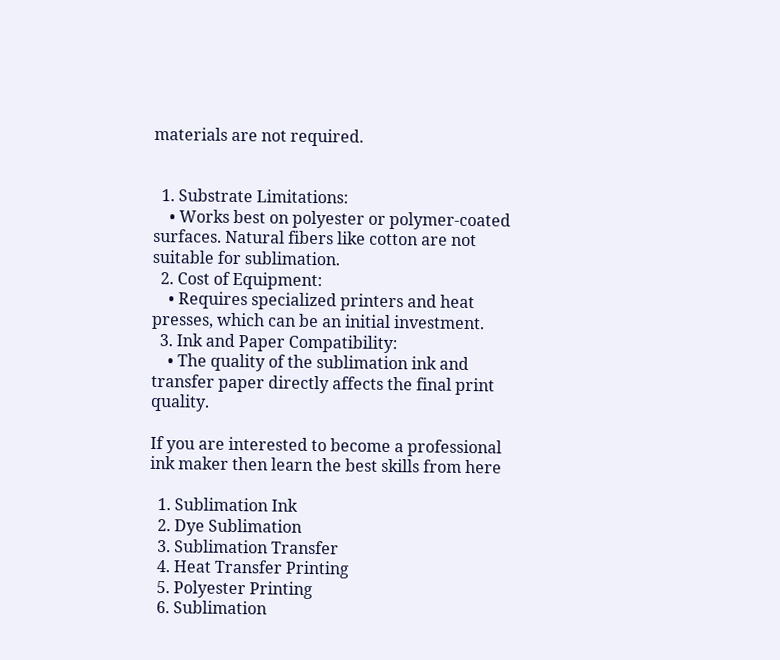materials are not required.


  1. Substrate Limitations:
    • Works best on polyester or polymer-coated surfaces. Natural fibers like cotton are not suitable for sublimation.
  2. Cost of Equipment:
    • Requires specialized printers and heat presses, which can be an initial investment.
  3. Ink and Paper Compatibility:
    • The quality of the sublimation ink and transfer paper directly affects the final print quality.

If you are interested to become a professional ink maker then learn the best skills from here

  1. Sublimation Ink
  2. Dye Sublimation
  3. Sublimation Transfer
  4. Heat Transfer Printing
  5. Polyester Printing
  6. Sublimation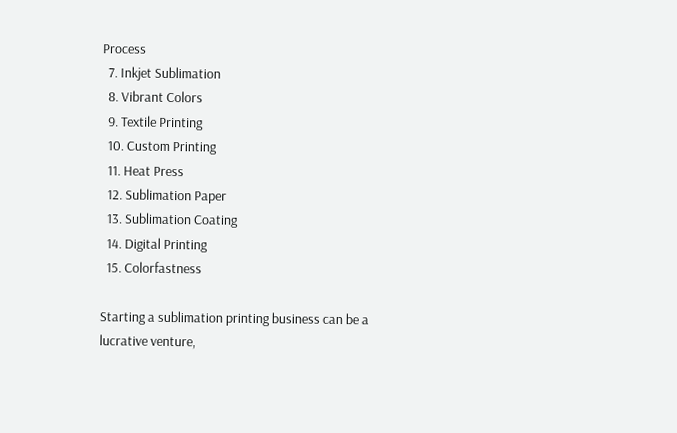Process
  7. Inkjet Sublimation
  8. Vibrant Colors
  9. Textile Printing
  10. Custom Printing
  11. Heat Press
  12. Sublimation Paper
  13. Sublimation Coating
  14. Digital Printing
  15. Colorfastness

Starting a sublimation printing business can be a lucrative venture,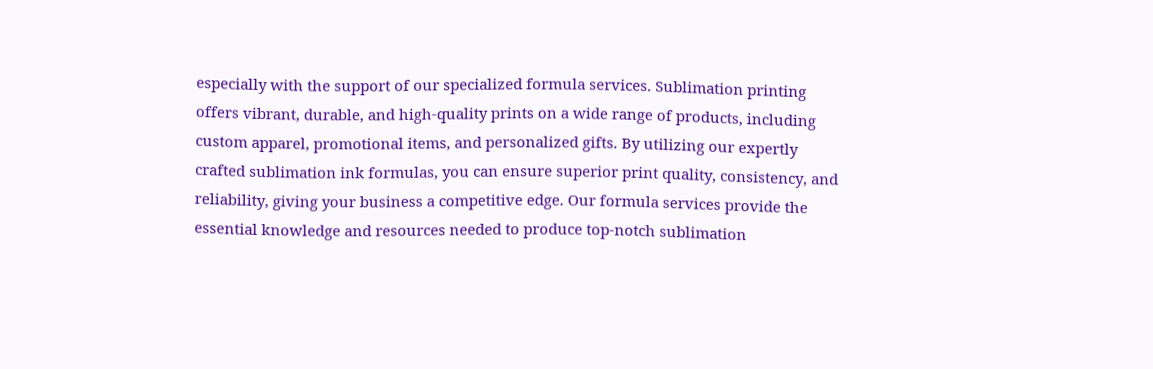especially with the support of our specialized formula services. Sublimation printing offers vibrant, durable, and high-quality prints on a wide range of products, including custom apparel, promotional items, and personalized gifts. By utilizing our expertly crafted sublimation ink formulas, you can ensure superior print quality, consistency, and reliability, giving your business a competitive edge. Our formula services provide the essential knowledge and resources needed to produce top-notch sublimation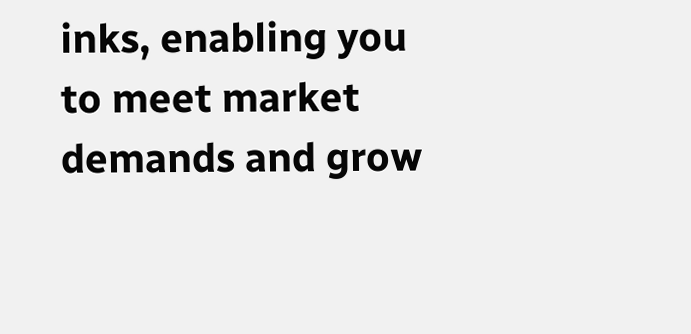inks, enabling you to meet market demands and grow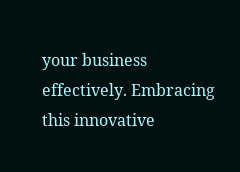your business effectively. Embracing this innovative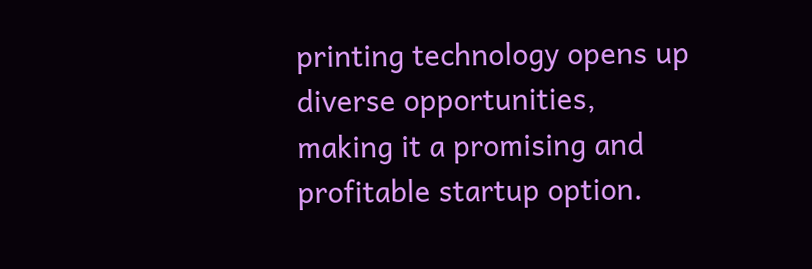printing technology opens up diverse opportunities, making it a promising and profitable startup option.